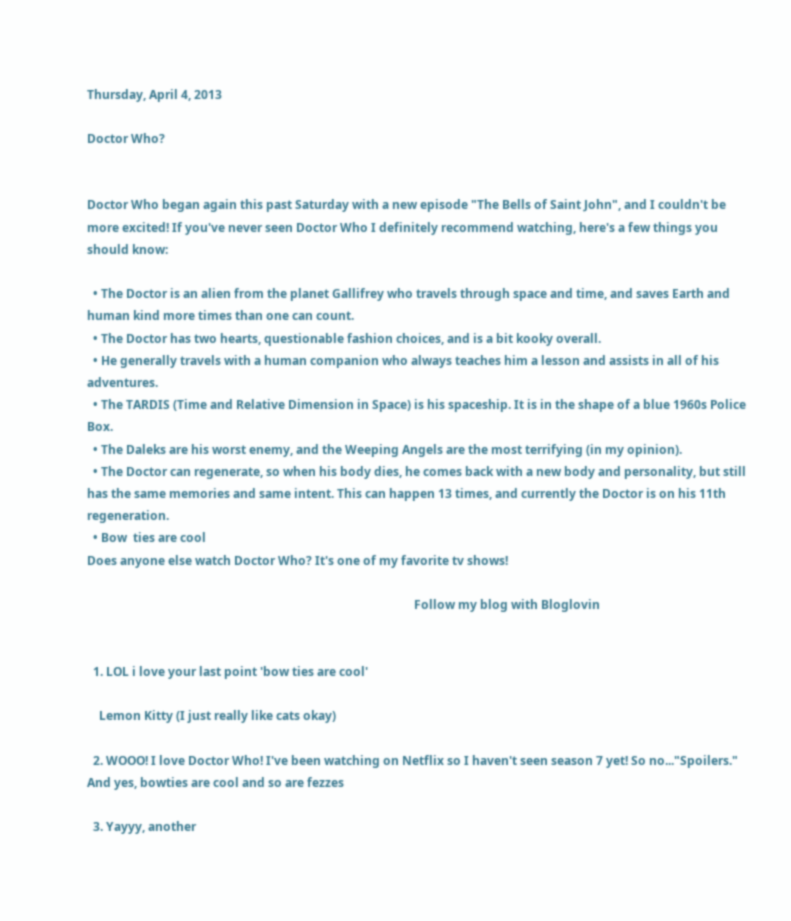Thursday, April 4, 2013

Doctor Who?


Doctor Who began again this past Saturday with a new episode "The Bells of Saint John", and I couldn't be more excited! If you've never seen Doctor Who I definitely recommend watching, here's a few things you should know:

  • The Doctor is an alien from the planet Gallifrey who travels through space and time, and saves Earth and human kind more times than one can count.
  • The Doctor has two hearts, questionable fashion choices, and is a bit kooky overall.
  • He generally travels with a human companion who always teaches him a lesson and assists in all of his adventures.
  • The TARDIS (Time and Relative Dimension in Space) is his spaceship. It is in the shape of a blue 1960s Police Box.
  • The Daleks are his worst enemy, and the Weeping Angels are the most terrifying (in my opinion).
  • The Doctor can regenerate, so when his body dies, he comes back with a new body and personality, but still has the same memories and same intent. This can happen 13 times, and currently the Doctor is on his 11th regeneration.
  • Bow  ties are cool
Does anyone else watch Doctor Who? It's one of my favorite tv shows!

                                                                                                             Follow my blog with Bloglovin


  1. LOL i love your last point 'bow ties are cool'

    Lemon Kitty (I just really like cats okay)

  2. WOOO! I love Doctor Who! I've been watching on Netflix so I haven't seen season 7 yet! So no..."Spoilers." And yes, bowties are cool and so are fezzes

  3. Yayyy, another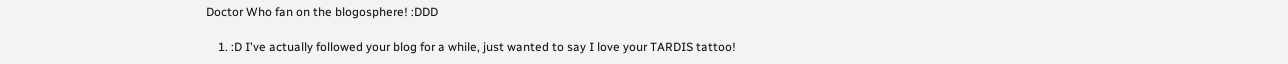Doctor Who fan on the blogosphere! :DDD

    1. :D I've actually followed your blog for a while, just wanted to say I love your TARDIS tattoo!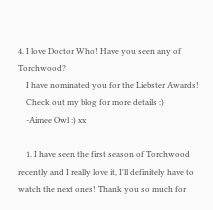4. I love Doctor Who! Have you seen any of Torchwood?
    I have nominated you for the Liebster Awards!
    Check out my blog for more details :)
    -Aimee Owl :) xx

    1. I have seen the first season of Torchwood recently and I really love it, I'll definitely have to watch the next ones! Thank you so much for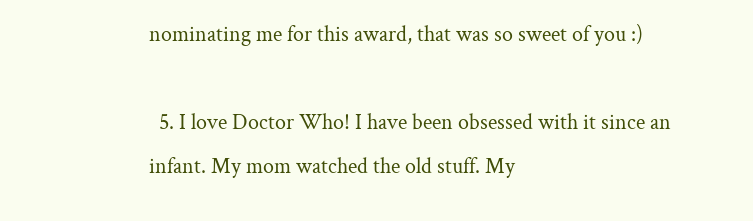nominating me for this award, that was so sweet of you :)

  5. I love Doctor Who! I have been obsessed with it since an infant. My mom watched the old stuff. My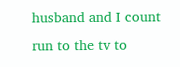husband and I count run to the tv to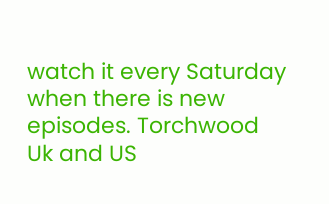watch it every Saturday when there is new episodes. Torchwood Uk and US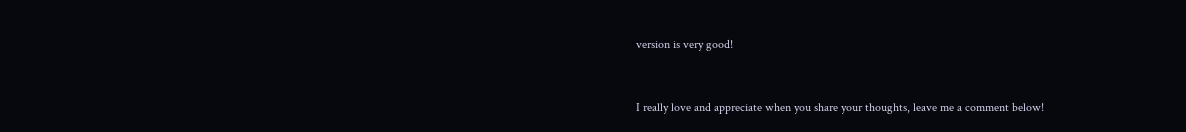version is very good!


I really love and appreciate when you share your thoughts, leave me a comment below!